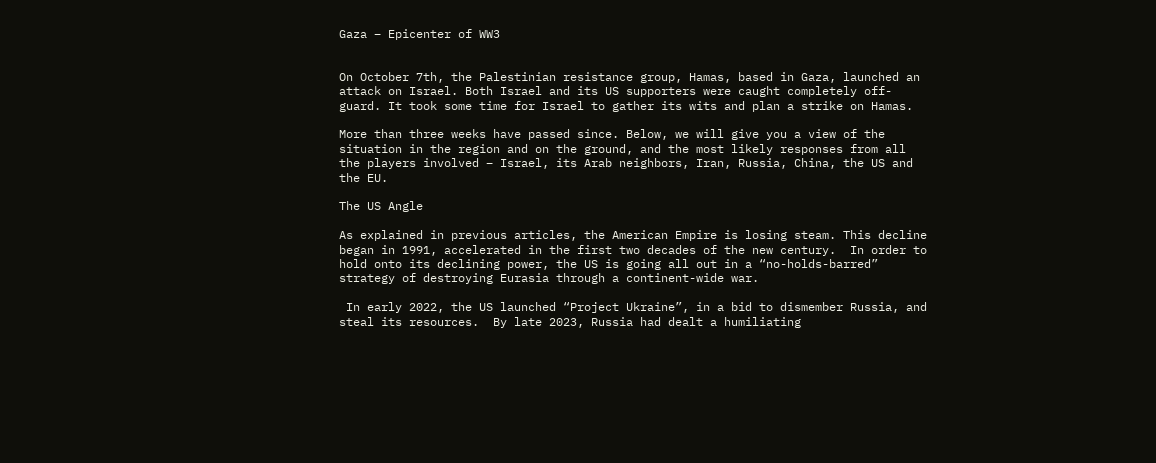Gaza – Epicenter of WW3


On October 7th, the Palestinian resistance group, Hamas, based in Gaza, launched an attack on Israel. Both Israel and its US supporters were caught completely off-guard. It took some time for Israel to gather its wits and plan a strike on Hamas.

More than three weeks have passed since. Below, we will give you a view of the situation in the region and on the ground, and the most likely responses from all the players involved – Israel, its Arab neighbors, Iran, Russia, China, the US and the EU.

The US Angle

As explained in previous articles, the American Empire is losing steam. This decline began in 1991, accelerated in the first two decades of the new century.  In order to hold onto its declining power, the US is going all out in a “no-holds-barred” strategy of destroying Eurasia through a continent-wide war.

 In early 2022, the US launched “Project Ukraine”, in a bid to dismember Russia, and steal its resources.  By late 2023, Russia had dealt a humiliating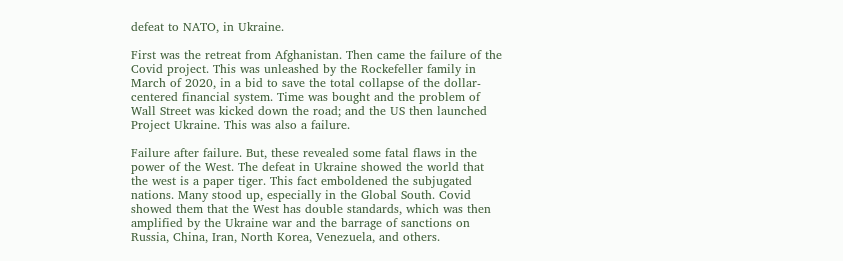defeat to NATO, in Ukraine.

First was the retreat from Afghanistan. Then came the failure of the Covid project. This was unleashed by the Rockefeller family in March of 2020, in a bid to save the total collapse of the dollar-centered financial system. Time was bought and the problem of Wall Street was kicked down the road; and the US then launched Project Ukraine. This was also a failure.

Failure after failure. But, these revealed some fatal flaws in the power of the West. The defeat in Ukraine showed the world that the west is a paper tiger. This fact emboldened the subjugated nations. Many stood up, especially in the Global South. Covid showed them that the West has double standards, which was then amplified by the Ukraine war and the barrage of sanctions on Russia, China, Iran, North Korea, Venezuela, and others.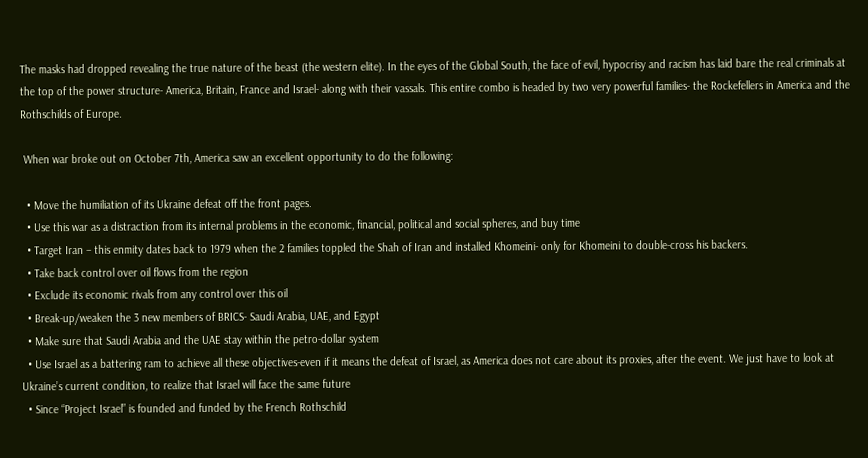The masks had dropped revealing the true nature of the beast (the western elite). In the eyes of the Global South, the face of evil, hypocrisy and racism has laid bare the real criminals at the top of the power structure- America, Britain, France and Israel- along with their vassals. This entire combo is headed by two very powerful families- the Rockefellers in America and the Rothschilds of Europe.

 When war broke out on October 7th, America saw an excellent opportunity to do the following:

  • Move the humiliation of its Ukraine defeat off the front pages.
  • Use this war as a distraction from its internal problems in the economic, financial, political and social spheres, and buy time
  • Target Iran – this enmity dates back to 1979 when the 2 families toppled the Shah of Iran and installed Khomeini- only for Khomeini to double-cross his backers.
  • Take back control over oil flows from the region
  • Exclude its economic rivals from any control over this oil
  • Break-up/weaken the 3 new members of BRICS- Saudi Arabia, UAE, and Egypt
  • Make sure that Saudi Arabia and the UAE stay within the petro-dollar system
  • Use Israel as a battering ram to achieve all these objectives-even if it means the defeat of Israel, as America does not care about its proxies, after the event. We just have to look at Ukraine’s current condition, to realize that Israel will face the same future
  • Since “Project Israel” is founded and funded by the French Rothschild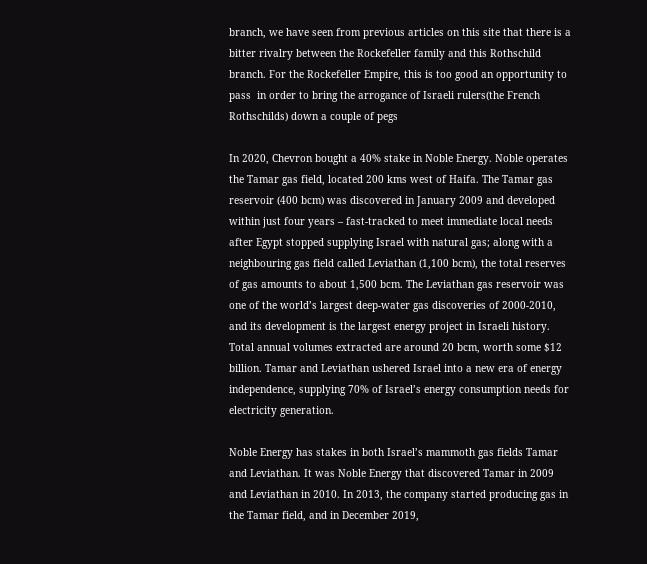branch, we have seen from previous articles on this site that there is a bitter rivalry between the Rockefeller family and this Rothschild branch. For the Rockefeller Empire, this is too good an opportunity to  pass  in order to bring the arrogance of Israeli rulers(the French Rothschilds) down a couple of pegs

In 2020, Chevron bought a 40% stake in Noble Energy. Noble operates the Tamar gas field, located 200 kms west of Haifa. The Tamar gas reservoir (400 bcm) was discovered in January 2009 and developed within just four years – fast-tracked to meet immediate local needs after Egypt stopped supplying Israel with natural gas; along with a neighbouring gas field called Leviathan (1,100 bcm), the total reserves of gas amounts to about 1,500 bcm. The Leviathan gas reservoir was one of the world’s largest deep-water gas discoveries of 2000-2010, and its development is the largest energy project in Israeli history. Total annual volumes extracted are around 20 bcm, worth some $12 billion. Tamar and Leviathan ushered Israel into a new era of energy independence, supplying 70% of Israel’s energy consumption needs for electricity generation.

Noble Energy has stakes in both Israel’s mammoth gas fields Tamar and Leviathan. It was Noble Energy that discovered Tamar in 2009 and Leviathan in 2010. In 2013, the company started producing gas in the Tamar field, and in December 2019,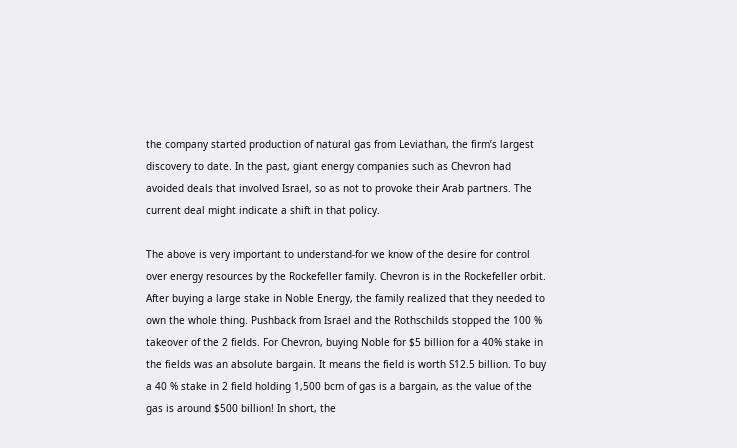the company started production of natural gas from Leviathan, the firm’s largest discovery to date. In the past, giant energy companies such as Chevron had avoided deals that involved Israel, so as not to provoke their Arab partners. The current deal might indicate a shift in that policy.

The above is very important to understand-for we know of the desire for control over energy resources by the Rockefeller family. Chevron is in the Rockefeller orbit. After buying a large stake in Noble Energy, the family realized that they needed to own the whole thing. Pushback from Israel and the Rothschilds stopped the 100 % takeover of the 2 fields. For Chevron, buying Noble for $5 billion for a 40% stake in the fields was an absolute bargain. It means the field is worth S12.5 billion. To buy a 40 % stake in 2 field holding 1,500 bcm of gas is a bargain, as the value of the gas is around $500 billion! In short, the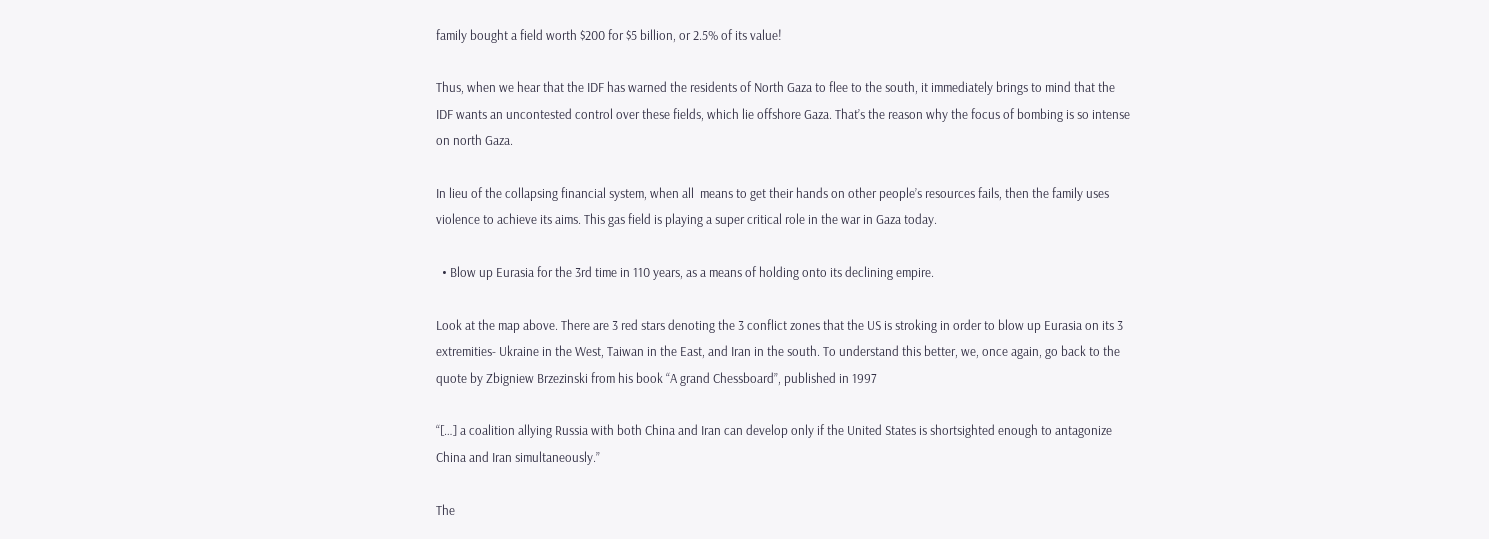family bought a field worth $200 for $5 billion, or 2.5% of its value!

Thus, when we hear that the IDF has warned the residents of North Gaza to flee to the south, it immediately brings to mind that the IDF wants an uncontested control over these fields, which lie offshore Gaza. That’s the reason why the focus of bombing is so intense on north Gaza.

In lieu of the collapsing financial system, when all  means to get their hands on other people’s resources fails, then the family uses violence to achieve its aims. This gas field is playing a super critical role in the war in Gaza today.

  • Blow up Eurasia for the 3rd time in 110 years, as a means of holding onto its declining empire.

Look at the map above. There are 3 red stars denoting the 3 conflict zones that the US is stroking in order to blow up Eurasia on its 3 extremities- Ukraine in the West, Taiwan in the East, and Iran in the south. To understand this better, we, once again, go back to the quote by Zbigniew Brzezinski from his book “A grand Chessboard”, published in 1997

“[…] a coalition allying Russia with both China and Iran can develop only if the United States is shortsighted enough to antagonize China and Iran simultaneously.”

The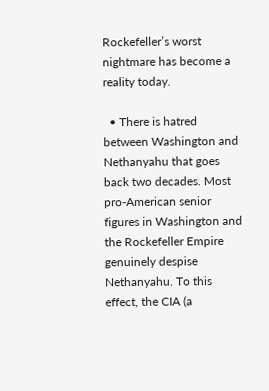Rockefeller’s worst nightmare has become a reality today.

  • There is hatred between Washington and Nethanyahu that goes back two decades. Most pro-American senior figures in Washington and the Rockefeller Empire genuinely despise Nethanyahu. To this effect, the CIA (a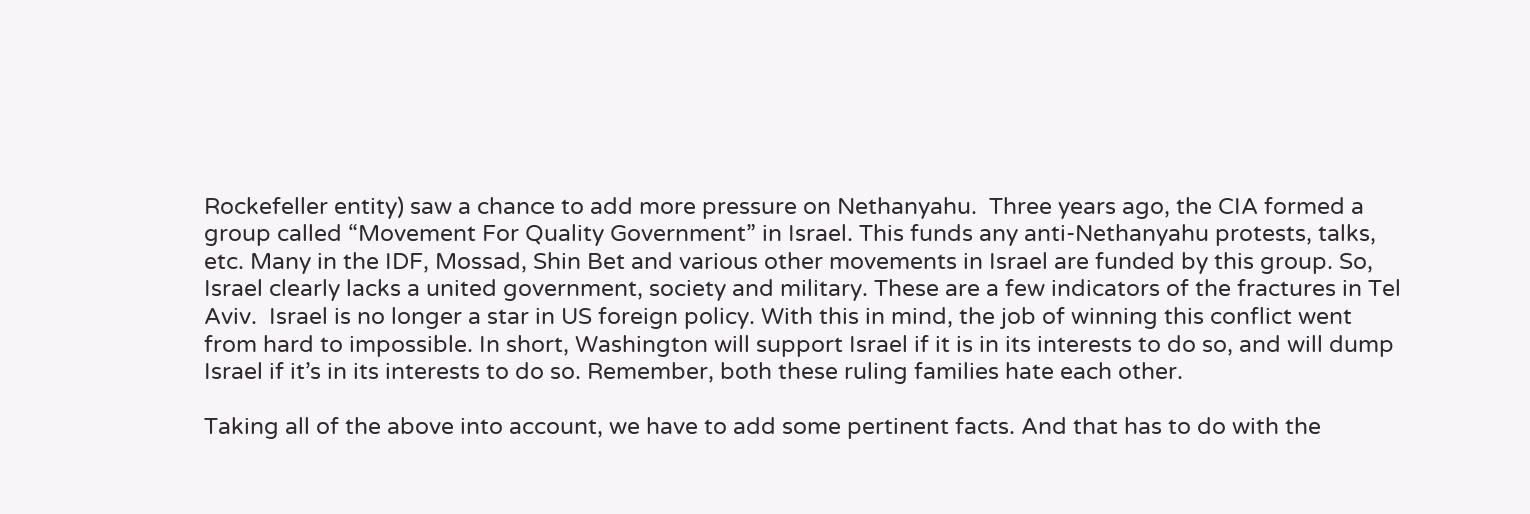Rockefeller entity) saw a chance to add more pressure on Nethanyahu.  Three years ago, the CIA formed a group called “Movement For Quality Government” in Israel. This funds any anti-Nethanyahu protests, talks, etc. Many in the IDF, Mossad, Shin Bet and various other movements in Israel are funded by this group. So, Israel clearly lacks a united government, society and military. These are a few indicators of the fractures in Tel Aviv.  Israel is no longer a star in US foreign policy. With this in mind, the job of winning this conflict went from hard to impossible. In short, Washington will support Israel if it is in its interests to do so, and will dump Israel if it’s in its interests to do so. Remember, both these ruling families hate each other.

Taking all of the above into account, we have to add some pertinent facts. And that has to do with the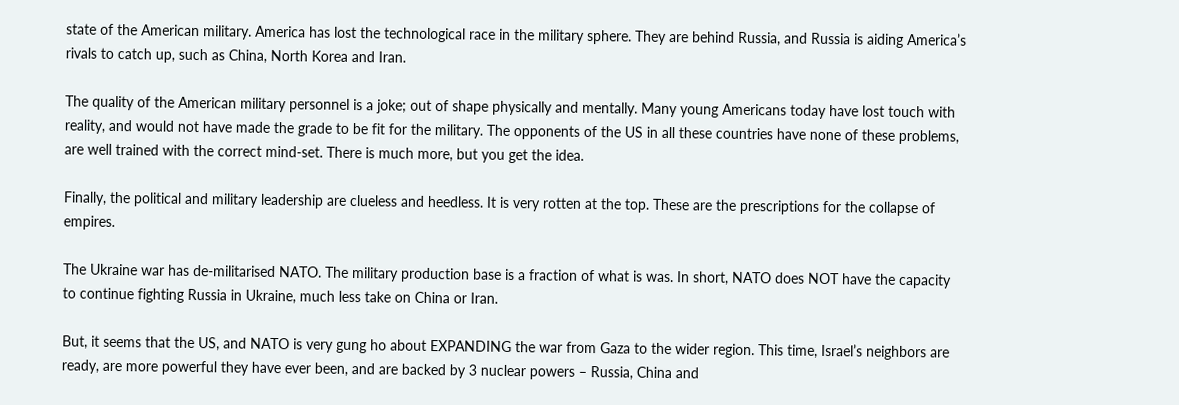state of the American military. America has lost the technological race in the military sphere. They are behind Russia, and Russia is aiding America’s rivals to catch up, such as China, North Korea and Iran.

The quality of the American military personnel is a joke; out of shape physically and mentally. Many young Americans today have lost touch with reality, and would not have made the grade to be fit for the military. The opponents of the US in all these countries have none of these problems, are well trained with the correct mind-set. There is much more, but you get the idea.

Finally, the political and military leadership are clueless and heedless. It is very rotten at the top. These are the prescriptions for the collapse of empires.

The Ukraine war has de-militarised NATO. The military production base is a fraction of what is was. In short, NATO does NOT have the capacity to continue fighting Russia in Ukraine, much less take on China or Iran.

But, it seems that the US, and NATO is very gung ho about EXPANDING the war from Gaza to the wider region. This time, Israel’s neighbors are ready, are more powerful they have ever been, and are backed by 3 nuclear powers – Russia, China and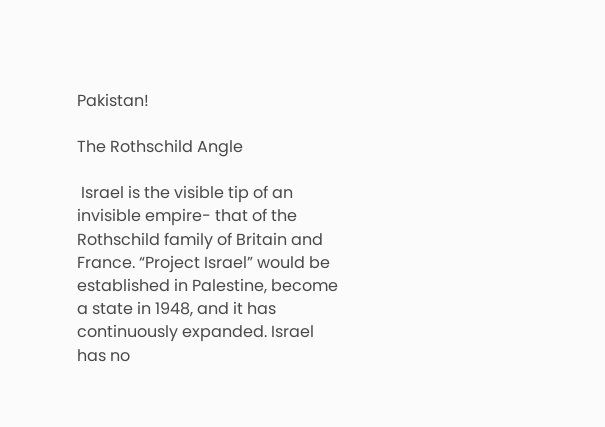Pakistan!

The Rothschild Angle

 Israel is the visible tip of an invisible empire- that of the Rothschild family of Britain and France. “Project Israel” would be established in Palestine, become a state in 1948, and it has continuously expanded. Israel has no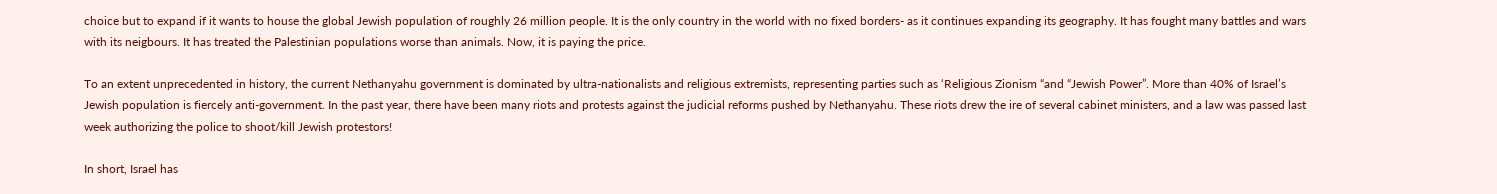choice but to expand if it wants to house the global Jewish population of roughly 26 million people. It is the only country in the world with no fixed borders- as it continues expanding its geography. It has fought many battles and wars with its neigbours. It has treated the Palestinian populations worse than animals. Now, it is paying the price.

To an extent unprecedented in history, the current Nethanyahu government is dominated by ultra-nationalists and religious extremists, representing parties such as ‘Religious Zionism “and “Jewish Power”. More than 40% of Israel’s Jewish population is fiercely anti-government. In the past year, there have been many riots and protests against the judicial reforms pushed by Nethanyahu. These riots drew the ire of several cabinet ministers, and a law was passed last week authorizing the police to shoot/kill Jewish protestors!

In short, Israel has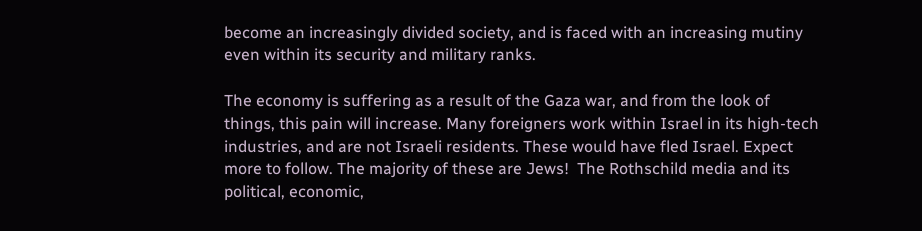become an increasingly divided society, and is faced with an increasing mutiny even within its security and military ranks.

The economy is suffering as a result of the Gaza war, and from the look of things, this pain will increase. Many foreigners work within Israel in its high-tech industries, and are not Israeli residents. These would have fled Israel. Expect more to follow. The majority of these are Jews!  The Rothschild media and its political, economic,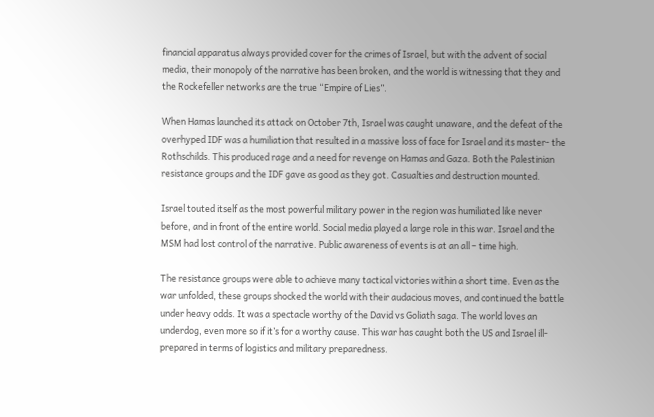financial apparatus always provided cover for the crimes of Israel, but with the advent of social media, their monopoly of the narrative has been broken, and the world is witnessing that they and the Rockefeller networks are the true “Empire of Lies”.

When Hamas launched its attack on October 7th, Israel was caught unaware, and the defeat of the overhyped IDF was a humiliation that resulted in a massive loss of face for Israel and its master- the Rothschilds. This produced rage and a need for revenge on Hamas and Gaza. Both the Palestinian resistance groups and the IDF gave as good as they got. Casualties and destruction mounted.

Israel touted itself as the most powerful military power in the region was humiliated like never before, and in front of the entire world. Social media played a large role in this war. Israel and the MSM had lost control of the narrative. Public awareness of events is at an all – time high.

The resistance groups were able to achieve many tactical victories within a short time. Even as the war unfolded, these groups shocked the world with their audacious moves, and continued the battle under heavy odds. It was a spectacle worthy of the David vs Goliath saga. The world loves an underdog, even more so if it’s for a worthy cause. This war has caught both the US and Israel ill-prepared in terms of logistics and military preparedness.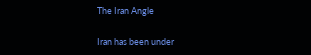The Iran Angle

Iran has been under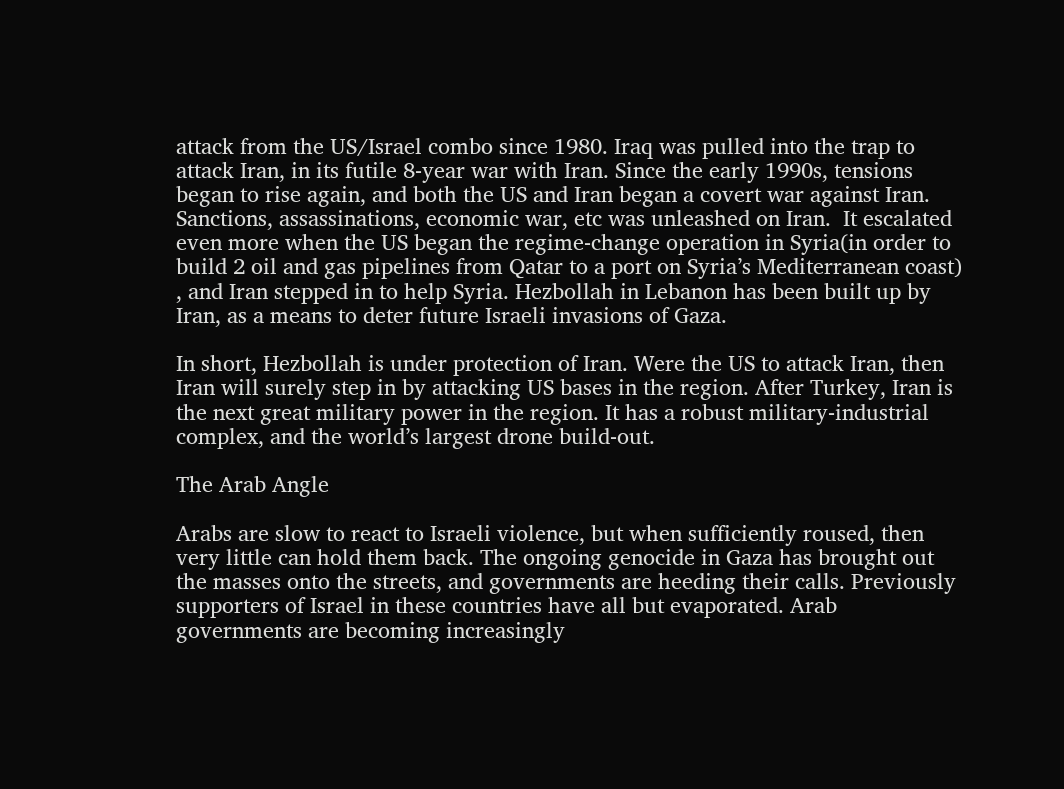attack from the US/Israel combo since 1980. Iraq was pulled into the trap to attack Iran, in its futile 8-year war with Iran. Since the early 1990s, tensions began to rise again, and both the US and Iran began a covert war against Iran. Sanctions, assassinations, economic war, etc was unleashed on Iran.  It escalated even more when the US began the regime-change operation in Syria(in order to build 2 oil and gas pipelines from Qatar to a port on Syria’s Mediterranean coast) , and Iran stepped in to help Syria. Hezbollah in Lebanon has been built up by Iran, as a means to deter future Israeli invasions of Gaza.

In short, Hezbollah is under protection of Iran. Were the US to attack Iran, then Iran will surely step in by attacking US bases in the region. After Turkey, Iran is the next great military power in the region. It has a robust military-industrial complex, and the world’s largest drone build-out.

The Arab Angle

Arabs are slow to react to Israeli violence, but when sufficiently roused, then very little can hold them back. The ongoing genocide in Gaza has brought out the masses onto the streets, and governments are heeding their calls. Previously supporters of Israel in these countries have all but evaporated. Arab governments are becoming increasingly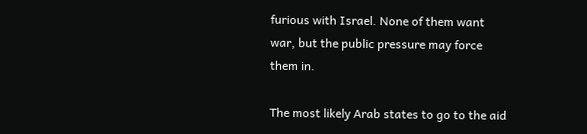furious with Israel. None of them want war, but the public pressure may force them in.

The most likely Arab states to go to the aid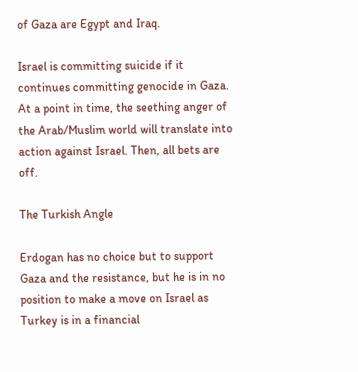of Gaza are Egypt and Iraq.

Israel is committing suicide if it continues committing genocide in Gaza. At a point in time, the seething anger of the Arab/Muslim world will translate into action against Israel. Then, all bets are off.

The Turkish Angle

Erdogan has no choice but to support Gaza and the resistance, but he is in no position to make a move on Israel as Turkey is in a financial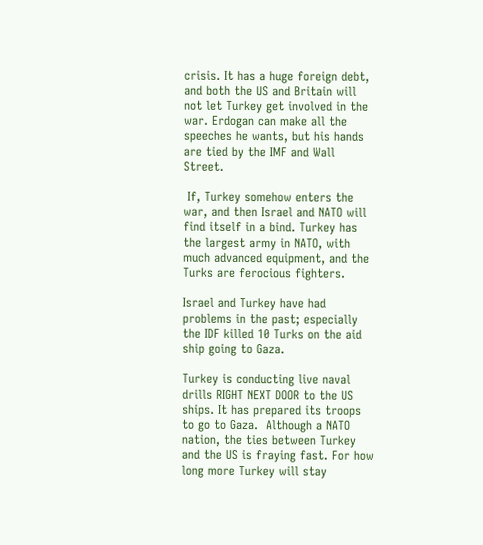crisis. It has a huge foreign debt, and both the US and Britain will not let Turkey get involved in the war. Erdogan can make all the speeches he wants, but his hands are tied by the IMF and Wall Street.

 If, Turkey somehow enters the war, and then Israel and NATO will find itself in a bind. Turkey has the largest army in NATO, with much advanced equipment, and the Turks are ferocious fighters.

Israel and Turkey have had problems in the past; especially the IDF killed 10 Turks on the aid ship going to Gaza.

Turkey is conducting live naval drills RIGHT NEXT DOOR to the US ships. It has prepared its troops to go to Gaza.  Although a NATO nation, the ties between Turkey and the US is fraying fast. For how long more Turkey will stay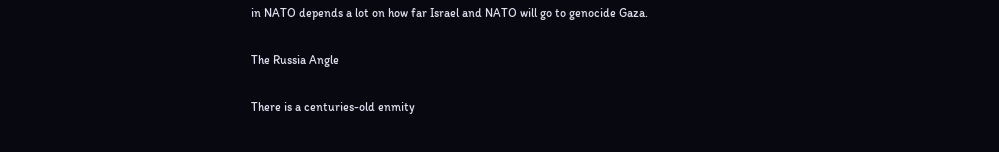in NATO depends a lot on how far Israel and NATO will go to genocide Gaza.

The Russia Angle

There is a centuries-old enmity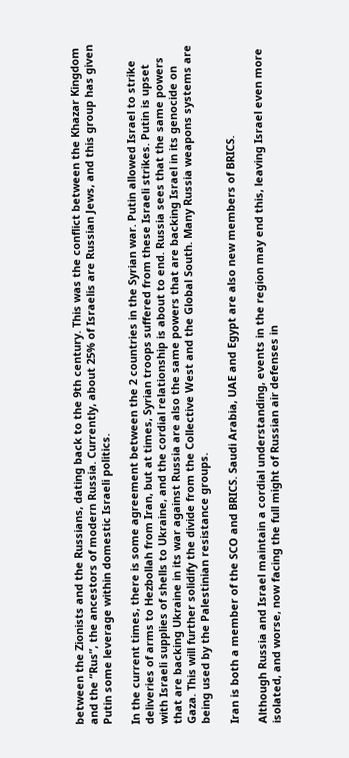between the Zionists and the Russians, dating back to the 9th century. This was the conflict between the Khazar Kingdom and the “Rus”, the ancestors of modern Russia. Currently, about 25% of Israelis are Russian Jews, and this group has given Putin some leverage within domestic Israeli politics.

In the current times, there is some agreement between the 2 countries in the Syrian war. Putin allowed Israel to strike deliveries of arms to Hezbollah from Iran, but at times, Syrian troops suffered from these Israeli strikes. Putin is upset with Israeli supplies of shells to Ukraine, and the cordial relationship is about to end. Russia sees that the same powers that are backing Ukraine in its war against Russia are also the same powers that are backing Israel in its genocide on Gaza. This will further solidify the divide from the Collective West and the Global South. Many Russia weapons systems are being used by the Palestinian resistance groups.

Iran is both a member of the SCO and BRICS. Saudi Arabia, UAE and Egypt are also new members of BRICS.

Although Russia and Israel maintain a cordial understanding, events in the region may end this, leaving Israel even more isolated, and worse, now facing the full might of Russian air defenses in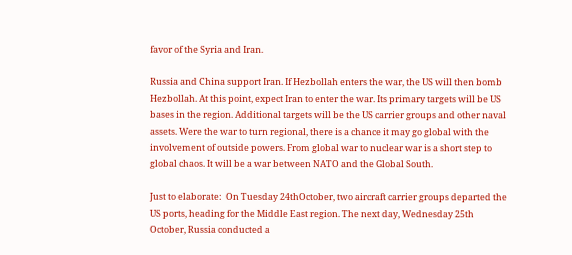favor of the Syria and Iran.

Russia and China support Iran. If Hezbollah enters the war, the US will then bomb Hezbollah. At this point, expect Iran to enter the war. Its primary targets will be US bases in the region. Additional targets will be the US carrier groups and other naval assets. Were the war to turn regional, there is a chance it may go global with the involvement of outside powers. From global war to nuclear war is a short step to global chaos. It will be a war between NATO and the Global South.

Just to elaborate:  On Tuesday 24thOctober, two aircraft carrier groups departed the US ports, heading for the Middle East region. The next day, Wednesday 25th October, Russia conducted a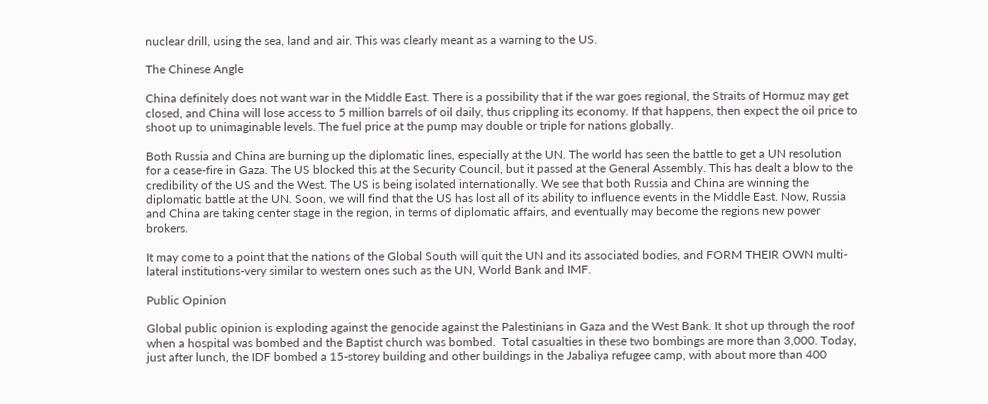nuclear drill, using the sea, land and air. This was clearly meant as a warning to the US.

The Chinese Angle

China definitely does not want war in the Middle East. There is a possibility that if the war goes regional, the Straits of Hormuz may get closed, and China will lose access to 5 million barrels of oil daily, thus crippling its economy. If that happens, then expect the oil price to shoot up to unimaginable levels. The fuel price at the pump may double or triple for nations globally.

Both Russia and China are burning up the diplomatic lines, especially at the UN. The world has seen the battle to get a UN resolution for a cease-fire in Gaza. The US blocked this at the Security Council, but it passed at the General Assembly. This has dealt a blow to the credibility of the US and the West. The US is being isolated internationally. We see that both Russia and China are winning the diplomatic battle at the UN. Soon, we will find that the US has lost all of its ability to influence events in the Middle East. Now, Russia and China are taking center stage in the region, in terms of diplomatic affairs, and eventually may become the regions new power brokers.

It may come to a point that the nations of the Global South will quit the UN and its associated bodies, and FORM THEIR OWN multi-lateral institutions-very similar to western ones such as the UN, World Bank and IMF.

Public Opinion

Global public opinion is exploding against the genocide against the Palestinians in Gaza and the West Bank. It shot up through the roof when a hospital was bombed and the Baptist church was bombed.  Total casualties in these two bombings are more than 3,000. Today, just after lunch, the IDF bombed a 15-storey building and other buildings in the Jabaliya refugee camp, with about more than 400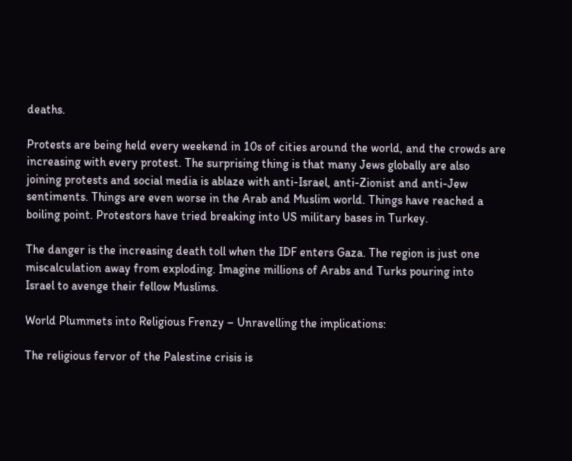deaths.

Protests are being held every weekend in 10s of cities around the world, and the crowds are increasing with every protest. The surprising thing is that many Jews globally are also joining protests and social media is ablaze with anti-Israel, anti-Zionist and anti-Jew sentiments. Things are even worse in the Arab and Muslim world. Things have reached a boiling point. Protestors have tried breaking into US military bases in Turkey.

The danger is the increasing death toll when the IDF enters Gaza. The region is just one miscalculation away from exploding. Imagine millions of Arabs and Turks pouring into Israel to avenge their fellow Muslims.

World Plummets into Religious Frenzy – Unravelling the implications:

The religious fervor of the Palestine crisis is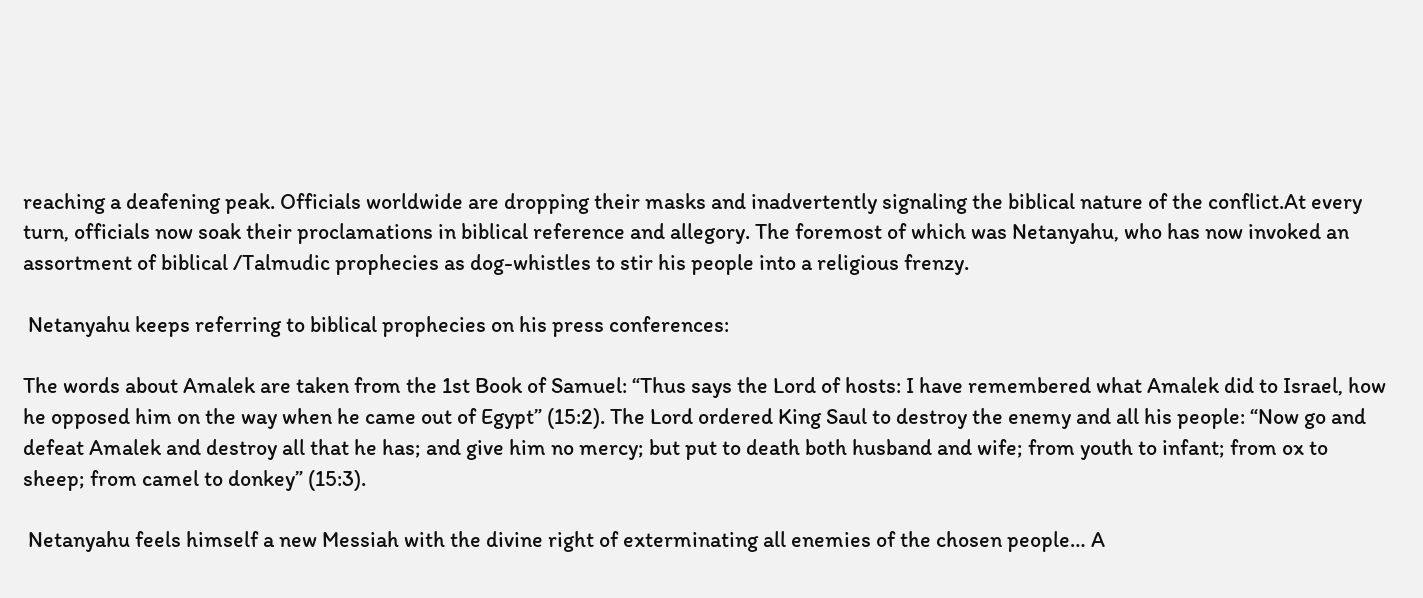reaching a deafening peak. Officials worldwide are dropping their masks and inadvertently signaling the biblical nature of the conflict.At every turn, officials now soak their proclamations in biblical reference and allegory. The foremost of which was Netanyahu, who has now invoked an assortment of biblical /Talmudic prophecies as dog-whistles to stir his people into a religious frenzy.

 Netanyahu keeps referring to biblical prophecies on his press conferences:

The words about Amalek are taken from the 1st Book of Samuel: “Thus says the Lord of hosts: I have remembered what Amalek did to Israel, how he opposed him on the way when he came out of Egypt” (15:2). The Lord ordered King Saul to destroy the enemy and all his people: “Now go and defeat Amalek and destroy all that he has; and give him no mercy; but put to death both husband and wife; from youth to infant; from ox to sheep; from camel to donkey” (15:3).

 Netanyahu feels himself a new Messiah with the divine right of exterminating all enemies of the chosen people… A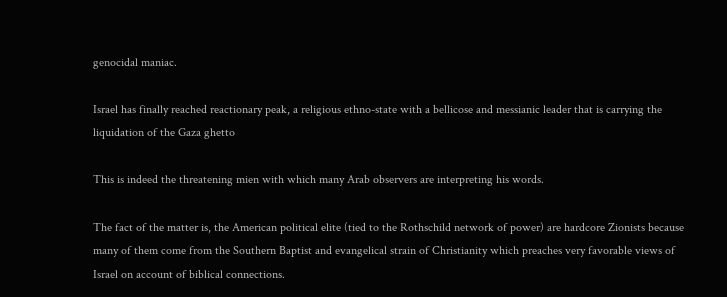genocidal maniac.

Israel has finally reached reactionary peak, a religious ethno-state with a bellicose and messianic leader that is carrying the liquidation of the Gaza ghetto

This is indeed the threatening mien with which many Arab observers are interpreting his words.

The fact of the matter is, the American political elite (tied to the Rothschild network of power) are hardcore Zionists because many of them come from the Southern Baptist and evangelical strain of Christianity which preaches very favorable views of Israel on account of biblical connections.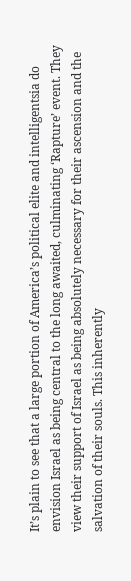It’s plain to see that a large portion of America’s political elite and intelligentsia do envision Israel as being central to the long awaited, culminating ‘Rapture’ event. They view their support of Israel as being absolutely necessary for their ascension and the salvation of their souls. This inherently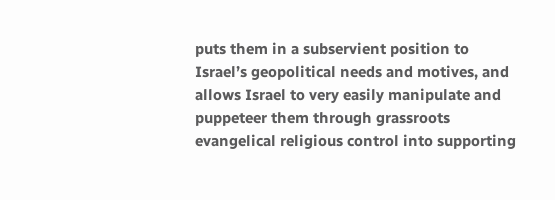puts them in a subservient position to Israel’s geopolitical needs and motives, and allows Israel to very easily manipulate and puppeteer them through grassroots evangelical religious control into supporting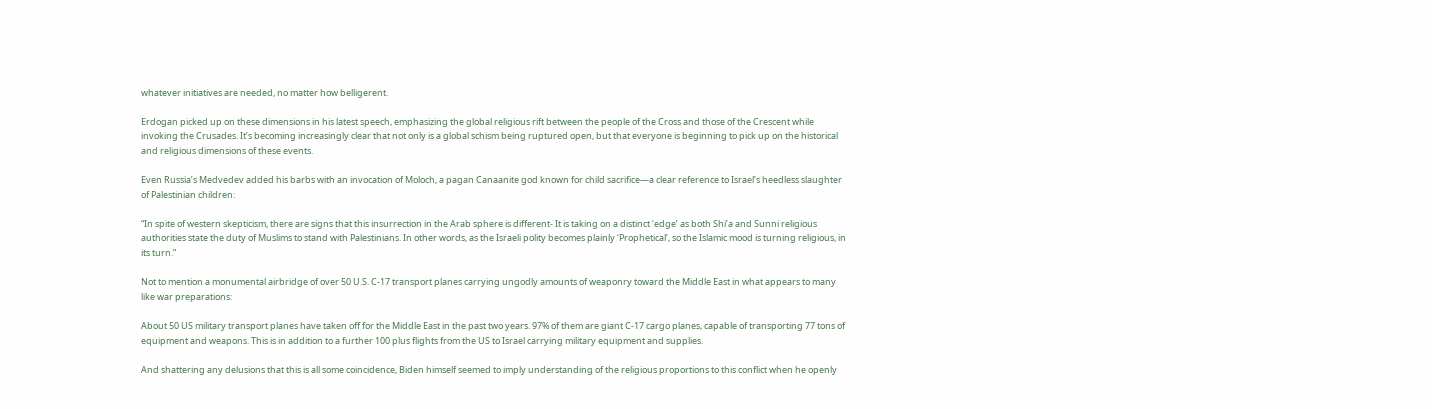whatever initiatives are needed, no matter how belligerent.

Erdogan picked up on these dimensions in his latest speech, emphasizing the global religious rift between the people of the Cross and those of the Crescent while invoking the Crusades. It’s becoming increasingly clear that not only is a global schism being ruptured open, but that everyone is beginning to pick up on the historical and religious dimensions of these events.

Even Russia’s Medvedev added his barbs with an invocation of Moloch, a pagan Canaanite god known for child sacrifice—a clear reference to Israel’s heedless slaughter of Palestinian children:

“In spite of western skepticism, there are signs that this insurrection in the Arab sphere is different- It is taking on a distinct ‘edge’ as both Shi’a and Sunni religious authorities state the duty of Muslims to stand with Palestinians. In other words, as the Israeli polity becomes plainly ‘Prophetical’, so the Islamic mood is turning religious, in its turn.”

Not to mention a monumental airbridge of over 50 U.S. C-17 transport planes carrying ungodly amounts of weaponry toward the Middle East in what appears to many like war preparations:

About 50 US military transport planes have taken off for the Middle East in the past two years. 97% of them are giant C-17 cargo planes, capable of transporting 77 tons of equipment and weapons. This is in addition to a further 100 plus flights from the US to Israel carrying military equipment and supplies.

And shattering any delusions that this is all some coincidence, Biden himself seemed to imply understanding of the religious proportions to this conflict when he openly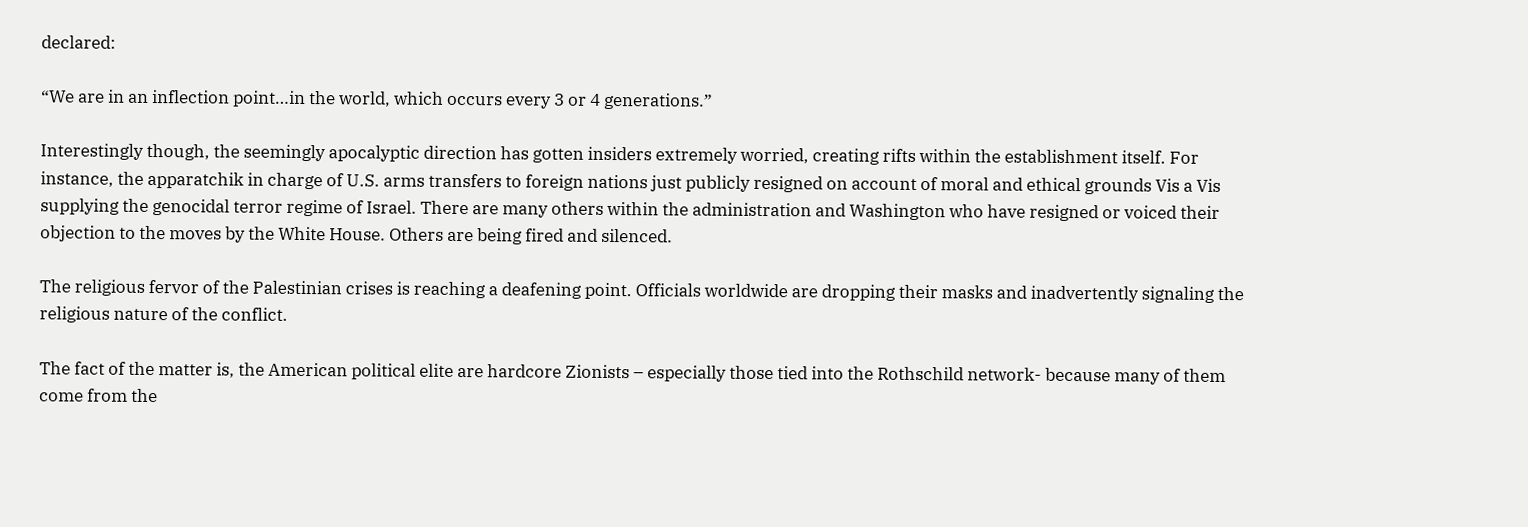declared:

“We are in an inflection point…in the world, which occurs every 3 or 4 generations.”

Interestingly though, the seemingly apocalyptic direction has gotten insiders extremely worried, creating rifts within the establishment itself. For instance, the apparatchik in charge of U.S. arms transfers to foreign nations just publicly resigned on account of moral and ethical grounds Vis a Vis supplying the genocidal terror regime of Israel. There are many others within the administration and Washington who have resigned or voiced their objection to the moves by the White House. Others are being fired and silenced.

The religious fervor of the Palestinian crises is reaching a deafening point. Officials worldwide are dropping their masks and inadvertently signaling the religious nature of the conflict.

The fact of the matter is, the American political elite are hardcore Zionists – especially those tied into the Rothschild network- because many of them come from the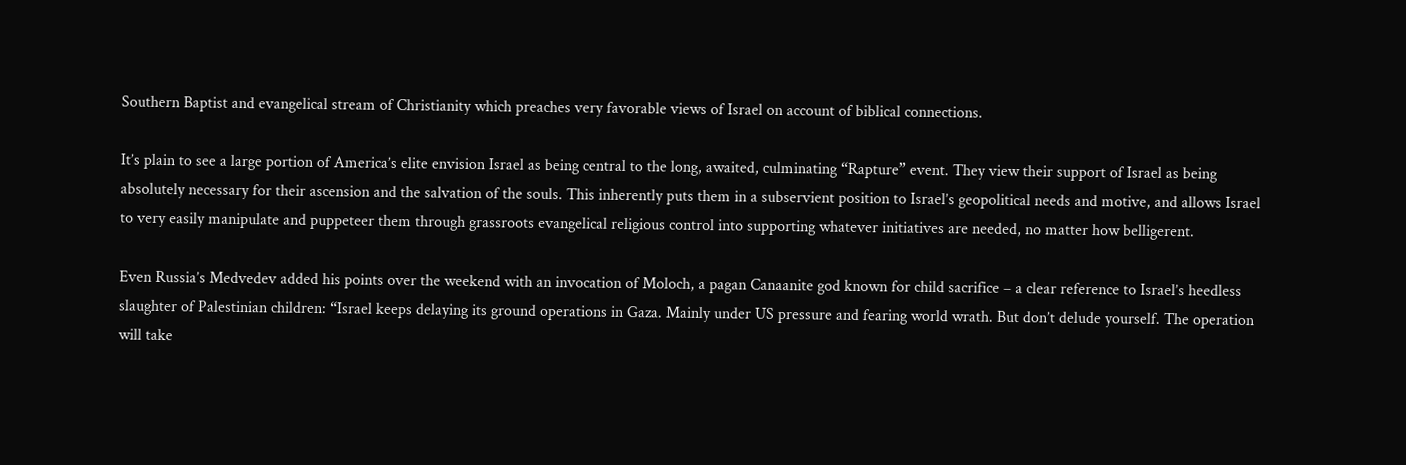Southern Baptist and evangelical stream of Christianity which preaches very favorable views of Israel on account of biblical connections.

It’s plain to see a large portion of America’s elite envision Israel as being central to the long, awaited, culminating “Rapture” event. They view their support of Israel as being absolutely necessary for their ascension and the salvation of the souls. This inherently puts them in a subservient position to Israel’s geopolitical needs and motive, and allows Israel to very easily manipulate and puppeteer them through grassroots evangelical religious control into supporting whatever initiatives are needed, no matter how belligerent.

Even Russia’s Medvedev added his points over the weekend with an invocation of Moloch, a pagan Canaanite god known for child sacrifice – a clear reference to Israel’s heedless slaughter of Palestinian children: “Israel keeps delaying its ground operations in Gaza. Mainly under US pressure and fearing world wrath. But don’t delude yourself. The operation will take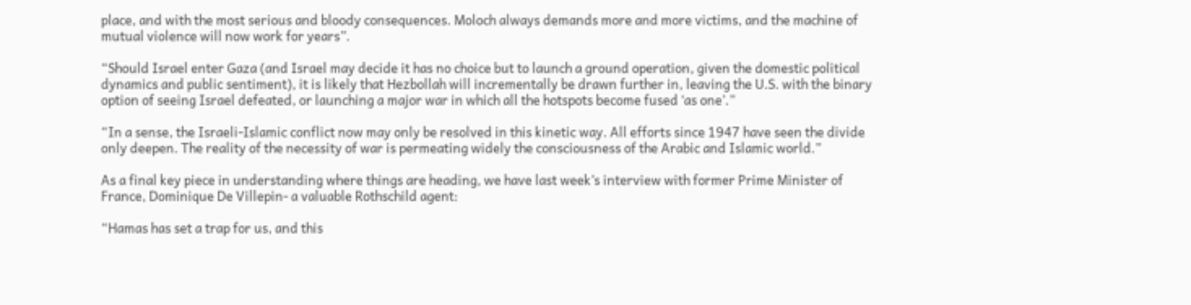place, and with the most serious and bloody consequences. Moloch always demands more and more victims, and the machine of mutual violence will now work for years”.

“Should Israel enter Gaza (and Israel may decide it has no choice but to launch a ground operation, given the domestic political dynamics and public sentiment), it is likely that Hezbollah will incrementally be drawn further in, leaving the U.S. with the binary option of seeing Israel defeated, or launching a major war in which all the hotspots become fused ‘as one’.”

“In a sense, the Israeli-Islamic conflict now may only be resolved in this kinetic way. All efforts since 1947 have seen the divide only deepen. The reality of the necessity of war is permeating widely the consciousness of the Arabic and Islamic world.”

As a final key piece in understanding where things are heading, we have last week’s interview with former Prime Minister of France, Dominique De Villepin- a valuable Rothschild agent:

“Hamas has set a trap for us, and this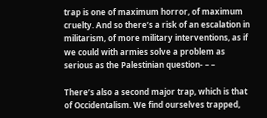trap is one of maximum horror, of maximum cruelty. And so there’s a risk of an escalation in militarism, of more military interventions, as if we could with armies solve a problem as serious as the Palestinian question- – –

There’s also a second major trap, which is that of Occidentalism. We find ourselves trapped,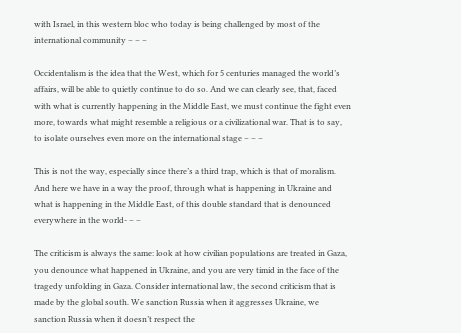with Israel, in this western bloc who today is being challenged by most of the international community – – –

Occidentalism is the idea that the West, which for 5 centuries managed the world’s affairs, will be able to quietly continue to do so. And we can clearly see, that, faced with what is currently happening in the Middle East, we must continue the fight even more, towards what might resemble a religious or a civilizational war. That is to say, to isolate ourselves even more on the international stage – – –

This is not the way, especially since there’s a third trap, which is that of moralism. And here we have in a way the proof, through what is happening in Ukraine and what is happening in the Middle East, of this double standard that is denounced everywhere in the world- – –

The criticism is always the same: look at how civilian populations are treated in Gaza, you denounce what happened in Ukraine, and you are very timid in the face of the tragedy unfolding in Gaza. Consider international law, the second criticism that is made by the global south. We sanction Russia when it aggresses Ukraine, we sanction Russia when it doesn’t respect the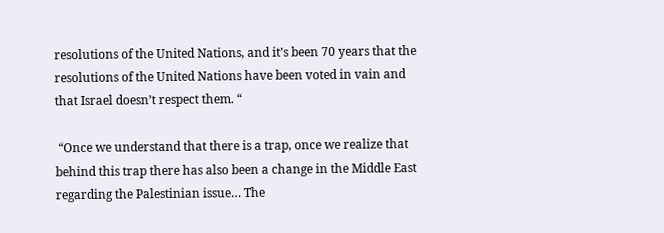resolutions of the United Nations, and it’s been 70 years that the resolutions of the United Nations have been voted in vain and that Israel doesn’t respect them. “

 “Once we understand that there is a trap, once we realize that behind this trap there has also been a change in the Middle East regarding the Palestinian issue… The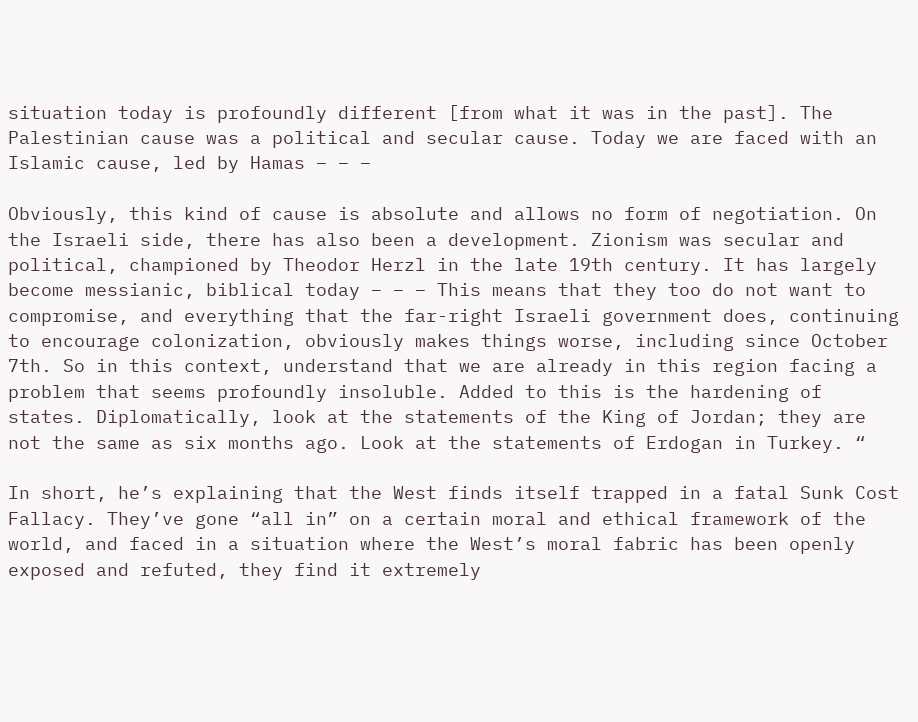situation today is profoundly different [from what it was in the past]. The Palestinian cause was a political and secular cause. Today we are faced with an Islamic cause, led by Hamas – – –

Obviously, this kind of cause is absolute and allows no form of negotiation. On the Israeli side, there has also been a development. Zionism was secular and political, championed by Theodor Herzl in the late 19th century. It has largely become messianic, biblical today – – – This means that they too do not want to compromise, and everything that the far-right Israeli government does, continuing to encourage colonization, obviously makes things worse, including since October 7th. So in this context, understand that we are already in this region facing a problem that seems profoundly insoluble. Added to this is the hardening of states. Diplomatically, look at the statements of the King of Jordan; they are not the same as six months ago. Look at the statements of Erdogan in Turkey. “

In short, he’s explaining that the West finds itself trapped in a fatal Sunk Cost Fallacy. They’ve gone “all in” on a certain moral and ethical framework of the world, and faced in a situation where the West’s moral fabric has been openly exposed and refuted, they find it extremely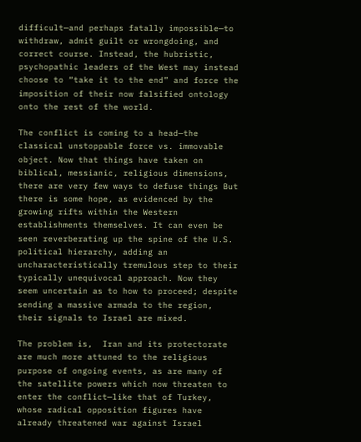difficult—and perhaps fatally impossible—to withdraw, admit guilt or wrongdoing, and correct course. Instead, the hubristic, psychopathic leaders of the West may instead choose to “take it to the end” and force the imposition of their now falsified ontology onto the rest of the world.

The conflict is coming to a head—the classical unstoppable force vs. immovable object. Now that things have taken on biblical, messianic, religious dimensions, there are very few ways to defuse things But there is some hope, as evidenced by the growing rifts within the Western establishments themselves. It can even be seen reverberating up the spine of the U.S. political hierarchy, adding an uncharacteristically tremulous step to their typically unequivocal approach. Now they seem uncertain as to how to proceed; despite sending a massive armada to the region, their signals to Israel are mixed.

The problem is,  Iran and its protectorate are much more attuned to the religious purpose of ongoing events, as are many of the satellite powers which now threaten to enter the conflict—like that of Turkey, whose radical opposition figures have already threatened war against Israel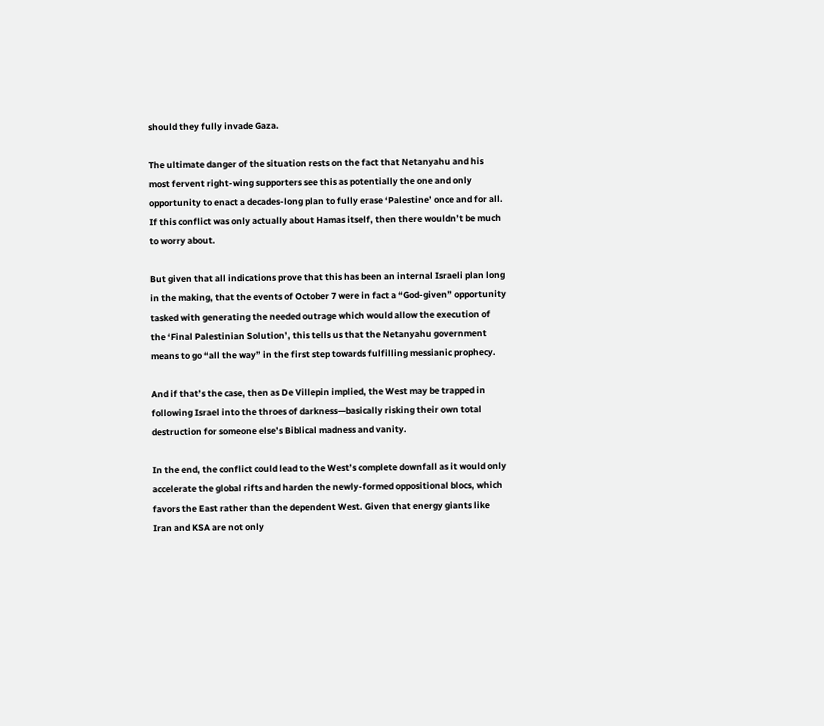should they fully invade Gaza.

The ultimate danger of the situation rests on the fact that Netanyahu and his most fervent right-wing supporters see this as potentially the one and only opportunity to enact a decades-long plan to fully erase ‘Palestine’ once and for all. If this conflict was only actually about Hamas itself, then there wouldn’t be much to worry about.

But given that all indications prove that this has been an internal Israeli plan long in the making, that the events of October 7 were in fact a “God-given” opportunity tasked with generating the needed outrage which would allow the execution of the ‘Final Palestinian Solution’, this tells us that the Netanyahu government means to go “all the way” in the first step towards fulfilling messianic prophecy.

And if that’s the case, then as De Villepin implied, the West may be trapped in following Israel into the throes of darkness—basically risking their own total destruction for someone else’s Biblical madness and vanity.

In the end, the conflict could lead to the West’s complete downfall as it would only accelerate the global rifts and harden the newly-formed oppositional blocs, which favors the East rather than the dependent West. Given that energy giants like Iran and KSA are not only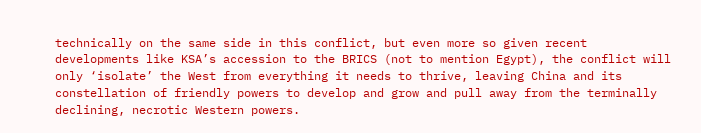technically on the same side in this conflict, but even more so given recent developments like KSA’s accession to the BRICS (not to mention Egypt), the conflict will only ‘isolate’ the West from everything it needs to thrive, leaving China and its constellation of friendly powers to develop and grow and pull away from the terminally declining, necrotic Western powers.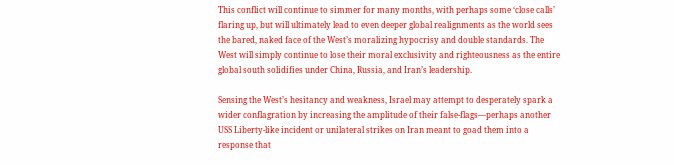This conflict will continue to simmer for many months, with perhaps some ‘close calls’ flaring up, but will ultimately lead to even deeper global realignments as the world sees the bared, naked face of the West’s moralizing hypocrisy and double standards. The West will simply continue to lose their moral exclusivity and righteousness as the entire global south solidifies under China, Russia, and Iran’s leadership.

Sensing the West’s hesitancy and weakness, Israel may attempt to desperately spark a wider conflagration by increasing the amplitude of their false-flags—perhaps another USS Liberty-like incident or unilateral strikes on Iran meant to goad them into a response that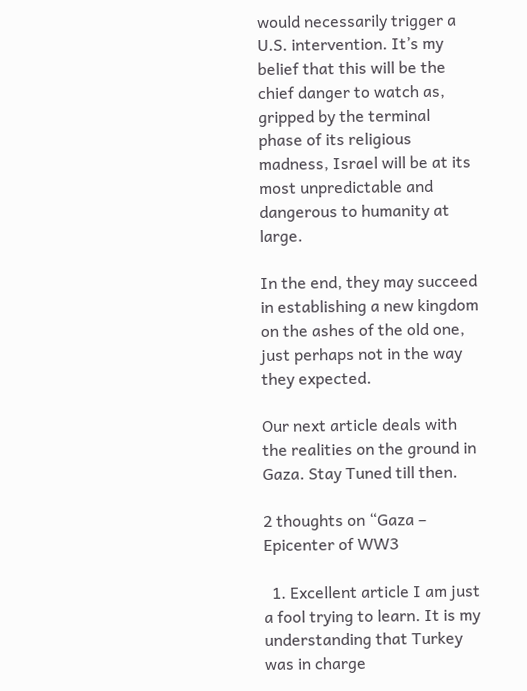would necessarily trigger a U.S. intervention. It’s my belief that this will be the chief danger to watch as, gripped by the terminal phase of its religious madness, Israel will be at its most unpredictable and dangerous to humanity at large.

In the end, they may succeed in establishing a new kingdom on the ashes of the old one, just perhaps not in the way they expected.

Our next article deals with the realities on the ground in Gaza. Stay Tuned till then.

2 thoughts on “Gaza – Epicenter of WW3

  1. Excellent article I am just a fool trying to learn. It is my understanding that Turkey was in charge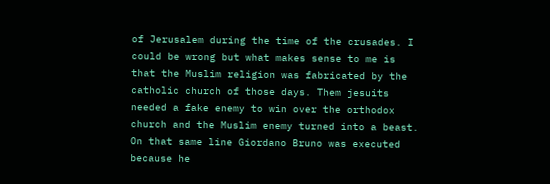of Jerusalem during the time of the crusades. I could be wrong but what makes sense to me is that the Muslim religion was fabricated by the catholic church of those days. Them jesuits needed a fake enemy to win over the orthodox church and the Muslim enemy turned into a beast. On that same line Giordano Bruno was executed because he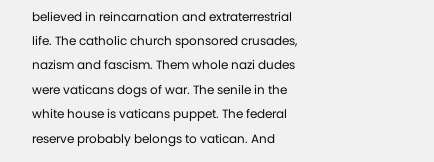believed in reincarnation and extraterrestrial life. The catholic church sponsored crusades, nazism and fascism. Them whole nazi dudes were vaticans dogs of war. The senile in the white house is vaticans puppet. The federal reserve probably belongs to vatican. And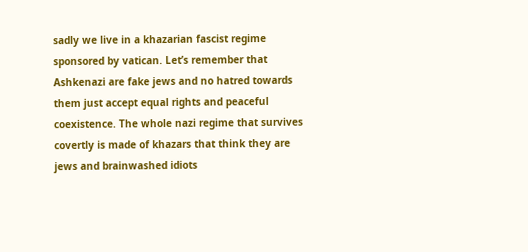sadly we live in a khazarian fascist regime sponsored by vatican. Let’s remember that Ashkenazi are fake jews and no hatred towards them just accept equal rights and peaceful coexistence. The whole nazi regime that survives covertly is made of khazars that think they are jews and brainwashed idiots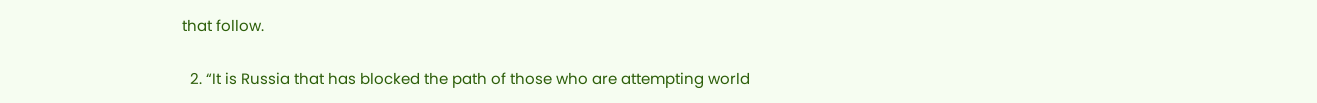that follow.

  2. “It is Russia that has blocked the path of those who are attempting world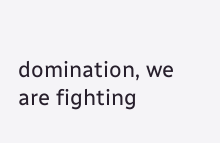domination, we are fighting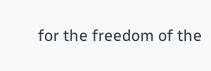for the freedom of the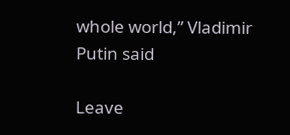whole world,” Vladimir Putin said

Leave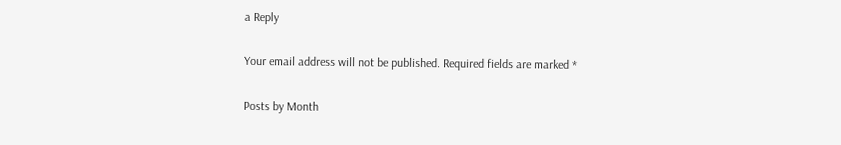a Reply

Your email address will not be published. Required fields are marked *

Posts by Month